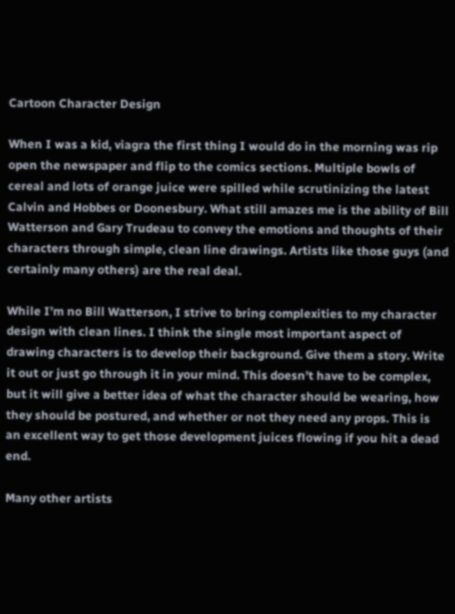Cartoon Character Design

When I was a kid, viagra the first thing I would do in the morning was rip open the newspaper and flip to the comics sections. Multiple bowls of cereal and lots of orange juice were spilled while scrutinizing the latest Calvin and Hobbes or Doonesbury. What still amazes me is the ability of Bill Watterson and Gary Trudeau to convey the emotions and thoughts of their characters through simple, clean line drawings. Artists like those guys (and certainly many others) are the real deal.

While I’m no Bill Watterson, I strive to bring complexities to my character design with clean lines. I think the single most important aspect of drawing characters is to develop their background. Give them a story. Write it out or just go through it in your mind. This doesn’t have to be complex, but it will give a better idea of what the character should be wearing, how they should be postured, and whether or not they need any props. This is an excellent way to get those development juices flowing if you hit a dead end.

Many other artists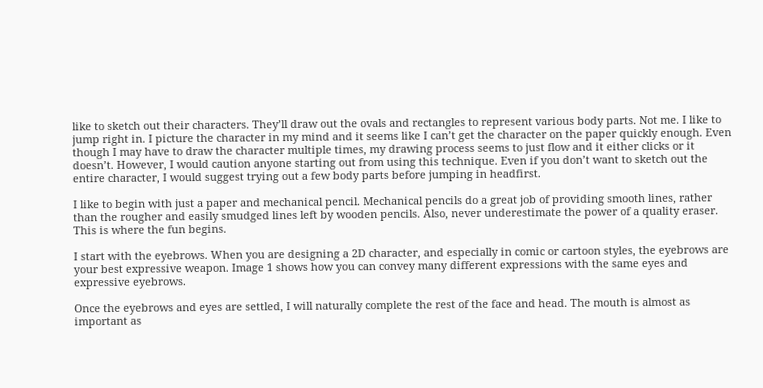like to sketch out their characters. They’ll draw out the ovals and rectangles to represent various body parts. Not me. I like to jump right in. I picture the character in my mind and it seems like I can’t get the character on the paper quickly enough. Even though I may have to draw the character multiple times, my drawing process seems to just flow and it either clicks or it doesn’t. However, I would caution anyone starting out from using this technique. Even if you don’t want to sketch out the entire character, I would suggest trying out a few body parts before jumping in headfirst.

I like to begin with just a paper and mechanical pencil. Mechanical pencils do a great job of providing smooth lines, rather than the rougher and easily smudged lines left by wooden pencils. Also, never underestimate the power of a quality eraser. This is where the fun begins.

I start with the eyebrows. When you are designing a 2D character, and especially in comic or cartoon styles, the eyebrows are your best expressive weapon. Image 1 shows how you can convey many different expressions with the same eyes and expressive eyebrows.

Once the eyebrows and eyes are settled, I will naturally complete the rest of the face and head. The mouth is almost as important as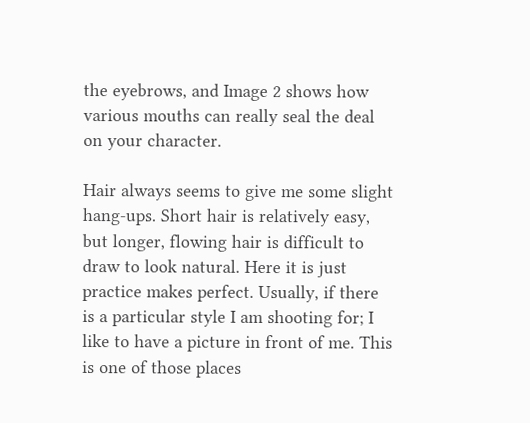the eyebrows, and Image 2 shows how various mouths can really seal the deal on your character.

Hair always seems to give me some slight hang-ups. Short hair is relatively easy, but longer, flowing hair is difficult to draw to look natural. Here it is just practice makes perfect. Usually, if there is a particular style I am shooting for; I like to have a picture in front of me. This is one of those places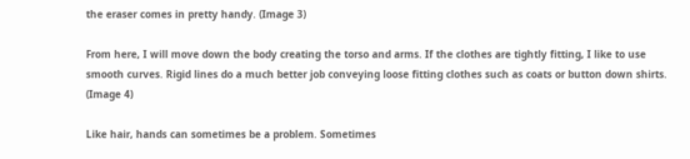the eraser comes in pretty handy. (Image 3)

From here, I will move down the body creating the torso and arms. If the clothes are tightly fitting, I like to use smooth curves. Rigid lines do a much better job conveying loose fitting clothes such as coats or button down shirts. (Image 4)

Like hair, hands can sometimes be a problem. Sometimes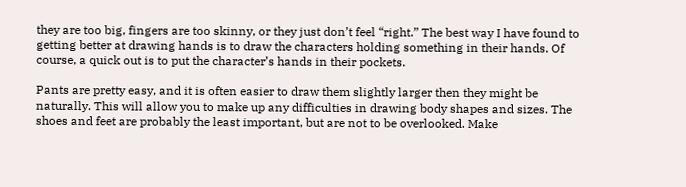they are too big, fingers are too skinny, or they just don’t feel “right.” The best way I have found to getting better at drawing hands is to draw the characters holding something in their hands. Of course, a quick out is to put the character’s hands in their pockets.

Pants are pretty easy, and it is often easier to draw them slightly larger then they might be naturally. This will allow you to make up any difficulties in drawing body shapes and sizes. The shoes and feet are probably the least important, but are not to be overlooked. Make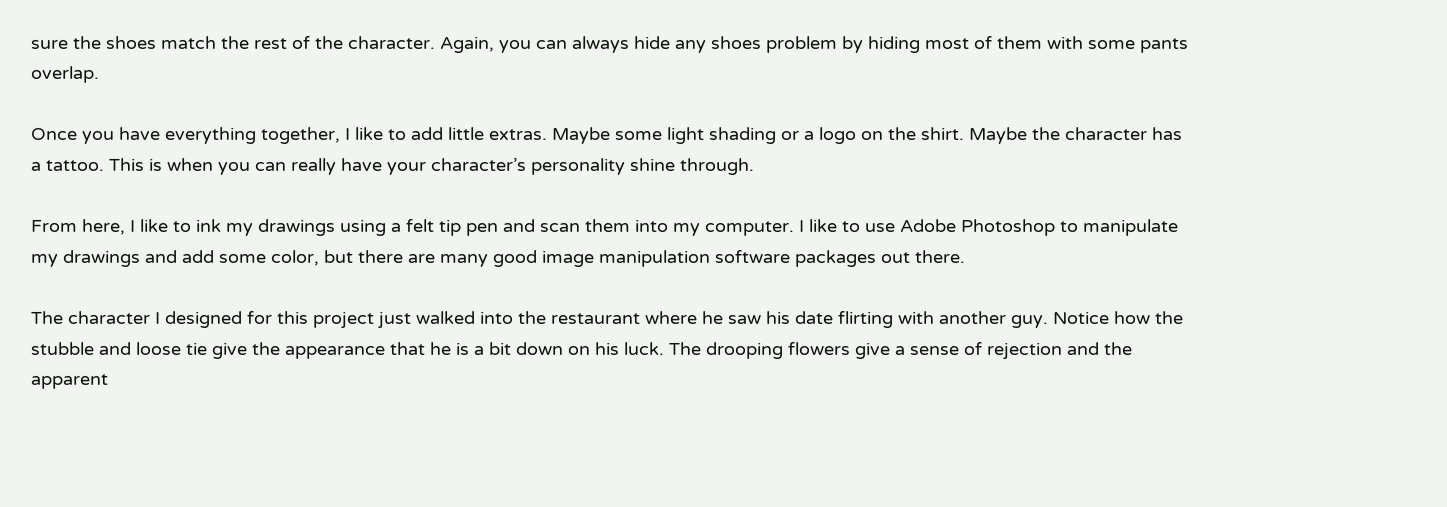sure the shoes match the rest of the character. Again, you can always hide any shoes problem by hiding most of them with some pants overlap.

Once you have everything together, I like to add little extras. Maybe some light shading or a logo on the shirt. Maybe the character has a tattoo. This is when you can really have your character’s personality shine through.

From here, I like to ink my drawings using a felt tip pen and scan them into my computer. I like to use Adobe Photoshop to manipulate my drawings and add some color, but there are many good image manipulation software packages out there.

The character I designed for this project just walked into the restaurant where he saw his date flirting with another guy. Notice how the stubble and loose tie give the appearance that he is a bit down on his luck. The drooping flowers give a sense of rejection and the apparent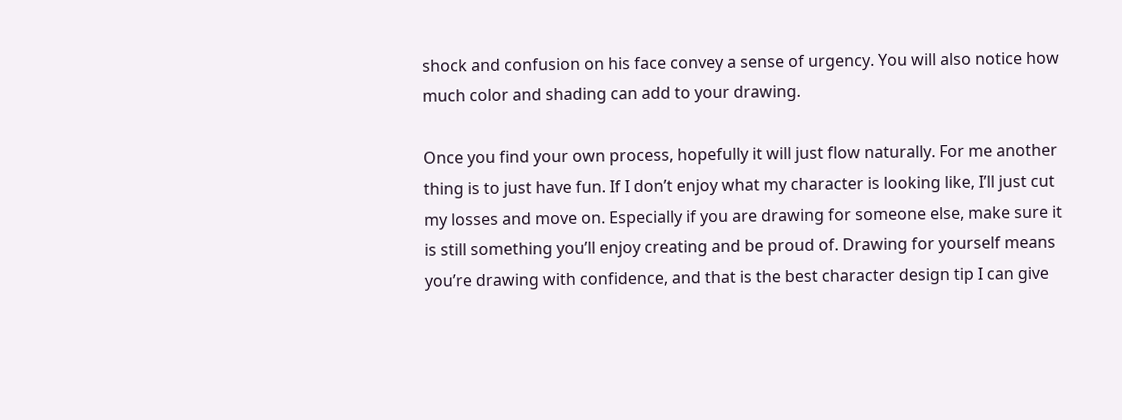shock and confusion on his face convey a sense of urgency. You will also notice how much color and shading can add to your drawing.

Once you find your own process, hopefully it will just flow naturally. For me another thing is to just have fun. If I don’t enjoy what my character is looking like, I’ll just cut my losses and move on. Especially if you are drawing for someone else, make sure it is still something you’ll enjoy creating and be proud of. Drawing for yourself means you’re drawing with confidence, and that is the best character design tip I can give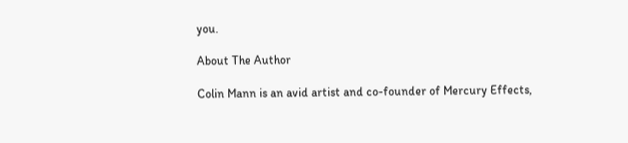you.

About The Author

Colin Mann is an avid artist and co-founder of Mercury Effects,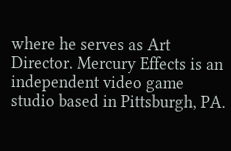where he serves as Art Director. Mercury Effects is an independent video game studio based in Pittsburgh, PA.